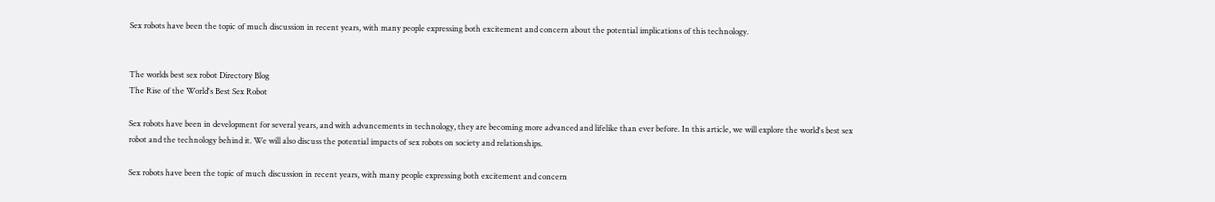Sex robots have been the topic of much discussion in recent years, with many people expressing both excitement and concern about the potential implications of this technology.


The worlds best sex robot Directory Blog
The Rise of the World's Best Sex Robot

Sex robots have been in development for several years, and with advancements in technology, they are becoming more advanced and lifelike than ever before. In this article, we will explore the world's best sex robot and the technology behind it. We will also discuss the potential impacts of sex robots on society and relationships.

Sex robots have been the topic of much discussion in recent years, with many people expressing both excitement and concern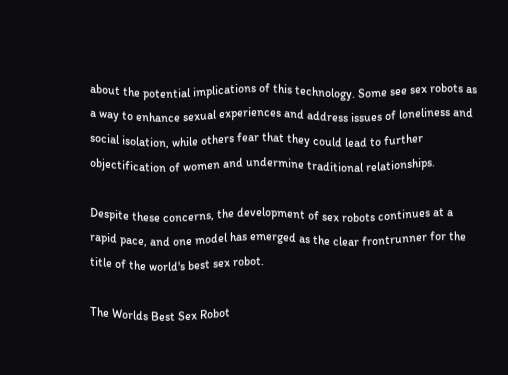about the potential implications of this technology. Some see sex robots as a way to enhance sexual experiences and address issues of loneliness and social isolation, while others fear that they could lead to further objectification of women and undermine traditional relationships.

Despite these concerns, the development of sex robots continues at a rapid pace, and one model has emerged as the clear frontrunner for the title of the world's best sex robot.

The Worlds Best Sex Robot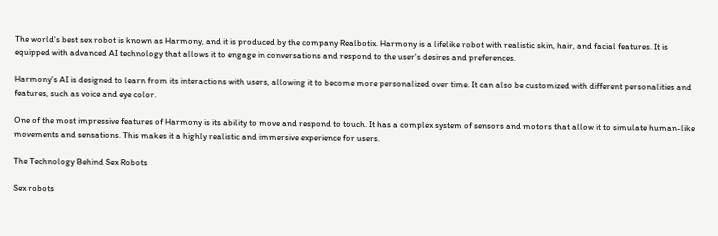The world's best sex robot is known as Harmony, and it is produced by the company Realbotix. Harmony is a lifelike robot with realistic skin, hair, and facial features. It is equipped with advanced AI technology that allows it to engage in conversations and respond to the user's desires and preferences.

Harmony's AI is designed to learn from its interactions with users, allowing it to become more personalized over time. It can also be customized with different personalities and features, such as voice and eye color.

One of the most impressive features of Harmony is its ability to move and respond to touch. It has a complex system of sensors and motors that allow it to simulate human-like movements and sensations. This makes it a highly realistic and immersive experience for users.

The Technology Behind Sex Robots

Sex robots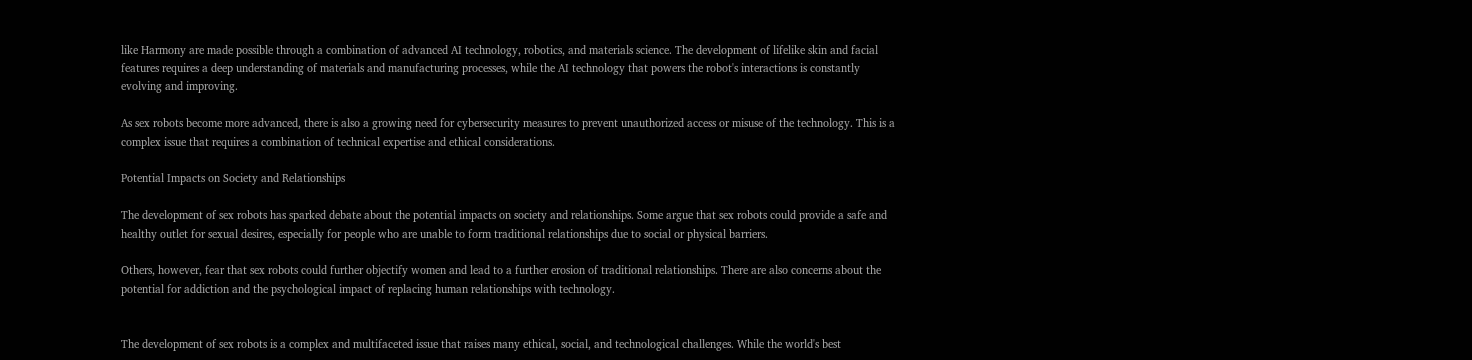like Harmony are made possible through a combination of advanced AI technology, robotics, and materials science. The development of lifelike skin and facial features requires a deep understanding of materials and manufacturing processes, while the AI technology that powers the robot's interactions is constantly evolving and improving.

As sex robots become more advanced, there is also a growing need for cybersecurity measures to prevent unauthorized access or misuse of the technology. This is a complex issue that requires a combination of technical expertise and ethical considerations.

Potential Impacts on Society and Relationships

The development of sex robots has sparked debate about the potential impacts on society and relationships. Some argue that sex robots could provide a safe and healthy outlet for sexual desires, especially for people who are unable to form traditional relationships due to social or physical barriers.

Others, however, fear that sex robots could further objectify women and lead to a further erosion of traditional relationships. There are also concerns about the potential for addiction and the psychological impact of replacing human relationships with technology.


The development of sex robots is a complex and multifaceted issue that raises many ethical, social, and technological challenges. While the world's best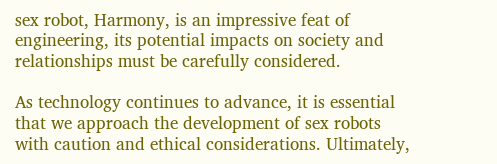sex robot, Harmony, is an impressive feat of engineering, its potential impacts on society and relationships must be carefully considered.

As technology continues to advance, it is essential that we approach the development of sex robots with caution and ethical considerations. Ultimately,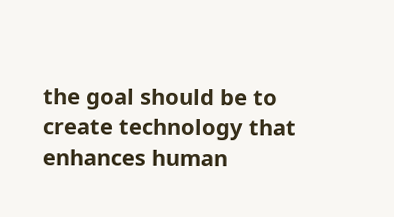the goal should be to create technology that enhances human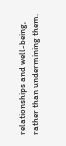relationships and well-being, rather than undermining them.